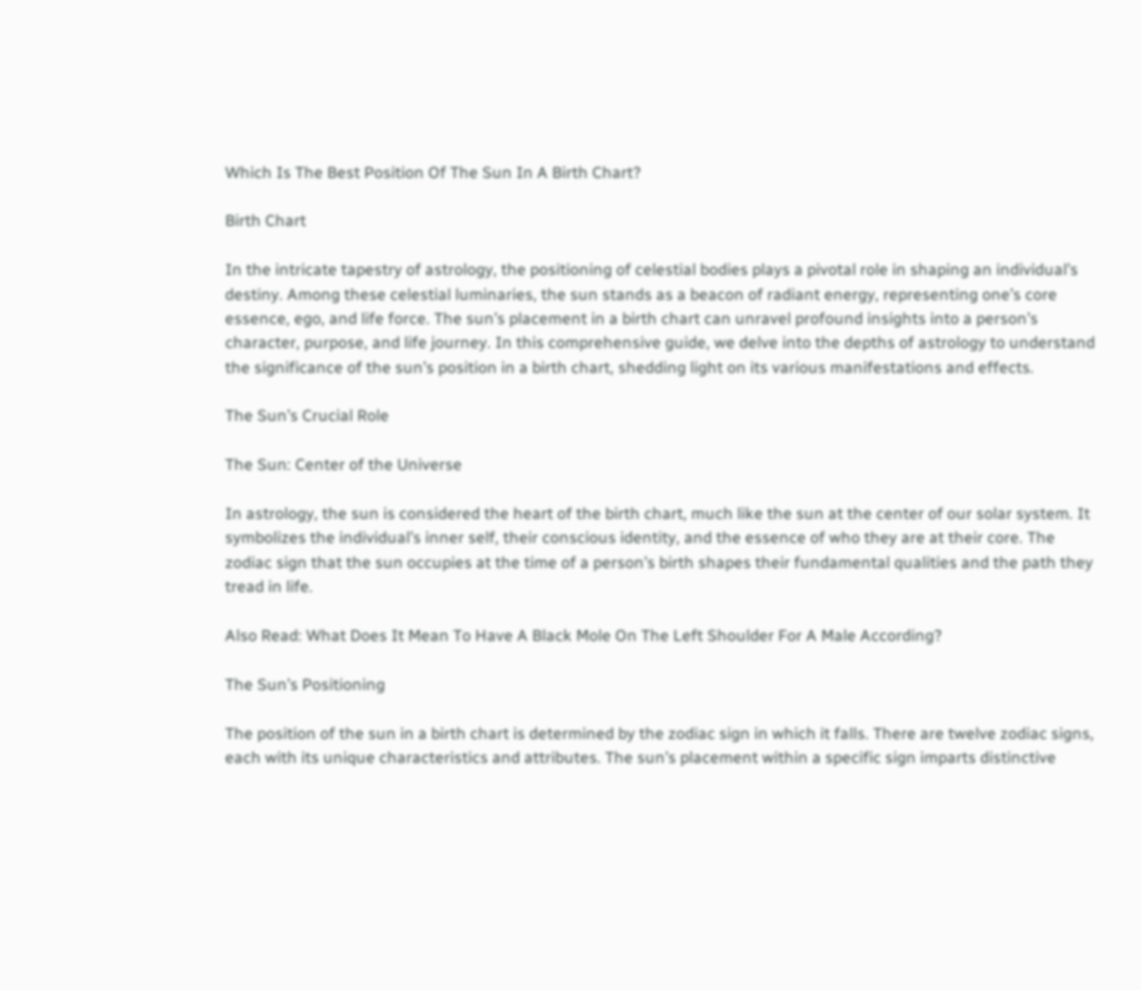Which Is The Best Position Of The Sun In A Birth Chart?

Birth Chart

In the intricate tapestry of astrology, the positioning of celestial bodies plays a pivotal role in shaping an individual’s destiny. Among these celestial luminaries, the sun stands as a beacon of radiant energy, representing one’s core essence, ego, and life force. The sun’s placement in a birth chart can unravel profound insights into a person’s character, purpose, and life journey. In this comprehensive guide, we delve into the depths of astrology to understand the significance of the sun’s position in a birth chart, shedding light on its various manifestations and effects.

The Sun’s Crucial Role

The Sun: Center of the Universe

In astrology, the sun is considered the heart of the birth chart, much like the sun at the center of our solar system. It symbolizes the individual’s inner self, their conscious identity, and the essence of who they are at their core. The zodiac sign that the sun occupies at the time of a person’s birth shapes their fundamental qualities and the path they tread in life.

Also Read: What Does It Mean To Have A Black Mole On The Left Shoulder For A Male According?

The Sun’s Positioning

The position of the sun in a birth chart is determined by the zodiac sign in which it falls. There are twelve zodiac signs, each with its unique characteristics and attributes. The sun’s placement within a specific sign imparts distinctive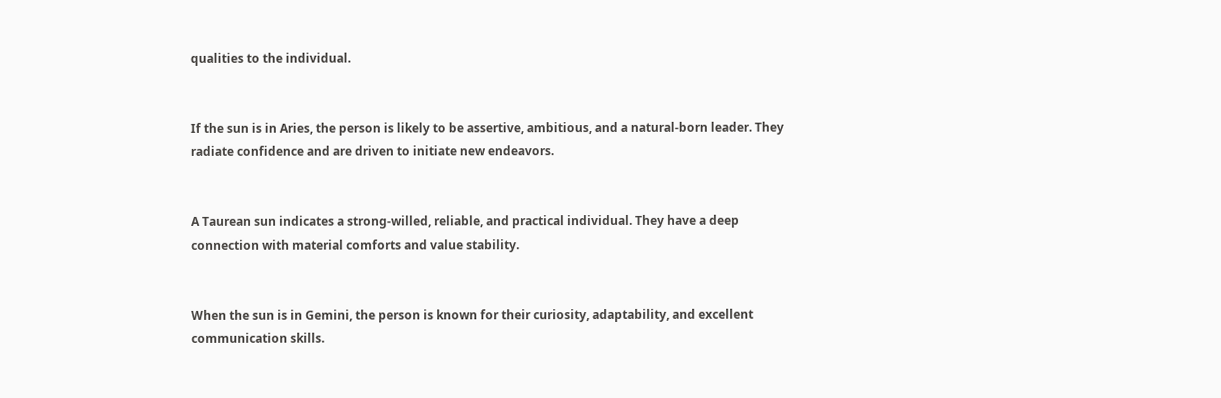qualities to the individual.


If the sun is in Aries, the person is likely to be assertive, ambitious, and a natural-born leader. They radiate confidence and are driven to initiate new endeavors.


A Taurean sun indicates a strong-willed, reliable, and practical individual. They have a deep connection with material comforts and value stability.


When the sun is in Gemini, the person is known for their curiosity, adaptability, and excellent communication skills.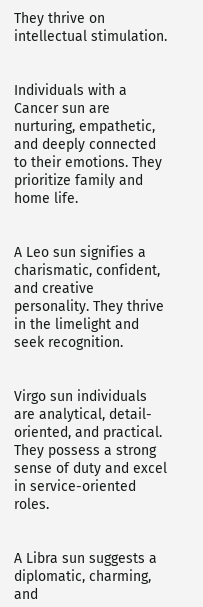They thrive on intellectual stimulation.


Individuals with a Cancer sun are nurturing, empathetic, and deeply connected to their emotions. They prioritize family and home life.


A Leo sun signifies a charismatic, confident, and creative personality. They thrive in the limelight and seek recognition.


Virgo sun individuals are analytical, detail-oriented, and practical. They possess a strong sense of duty and excel in service-oriented roles.


A Libra sun suggests a diplomatic, charming, and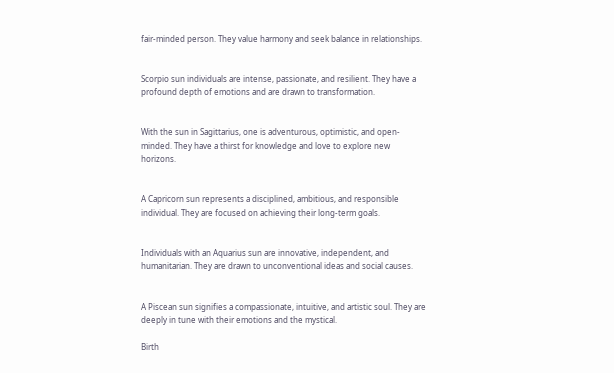fair-minded person. They value harmony and seek balance in relationships.


Scorpio sun individuals are intense, passionate, and resilient. They have a profound depth of emotions and are drawn to transformation.


With the sun in Sagittarius, one is adventurous, optimistic, and open-minded. They have a thirst for knowledge and love to explore new horizons.


A Capricorn sun represents a disciplined, ambitious, and responsible individual. They are focused on achieving their long-term goals.


Individuals with an Aquarius sun are innovative, independent, and humanitarian. They are drawn to unconventional ideas and social causes.


A Piscean sun signifies a compassionate, intuitive, and artistic soul. They are deeply in tune with their emotions and the mystical.

Birth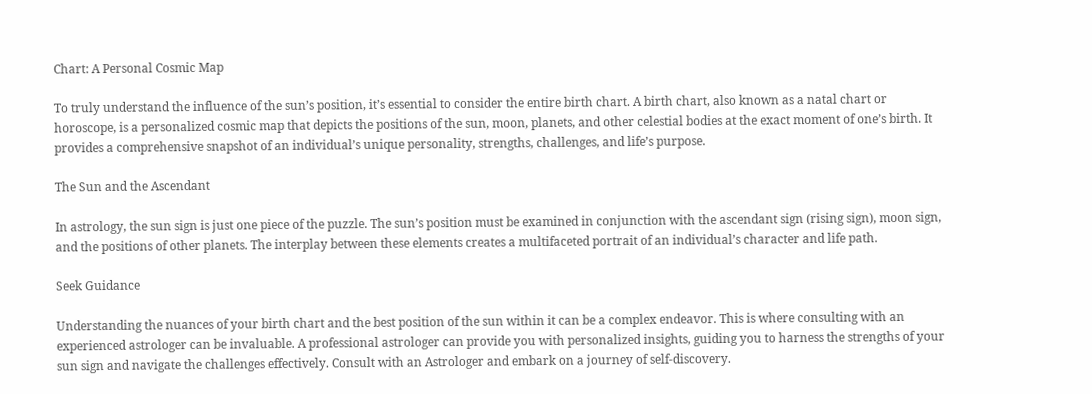Chart: A Personal Cosmic Map

To truly understand the influence of the sun’s position, it’s essential to consider the entire birth chart. A birth chart, also known as a natal chart or horoscope, is a personalized cosmic map that depicts the positions of the sun, moon, planets, and other celestial bodies at the exact moment of one’s birth. It provides a comprehensive snapshot of an individual’s unique personality, strengths, challenges, and life’s purpose.

The Sun and the Ascendant

In astrology, the sun sign is just one piece of the puzzle. The sun’s position must be examined in conjunction with the ascendant sign (rising sign), moon sign, and the positions of other planets. The interplay between these elements creates a multifaceted portrait of an individual’s character and life path.

Seek Guidance

Understanding the nuances of your birth chart and the best position of the sun within it can be a complex endeavor. This is where consulting with an experienced astrologer can be invaluable. A professional astrologer can provide you with personalized insights, guiding you to harness the strengths of your sun sign and navigate the challenges effectively. Consult with an Astrologer and embark on a journey of self-discovery.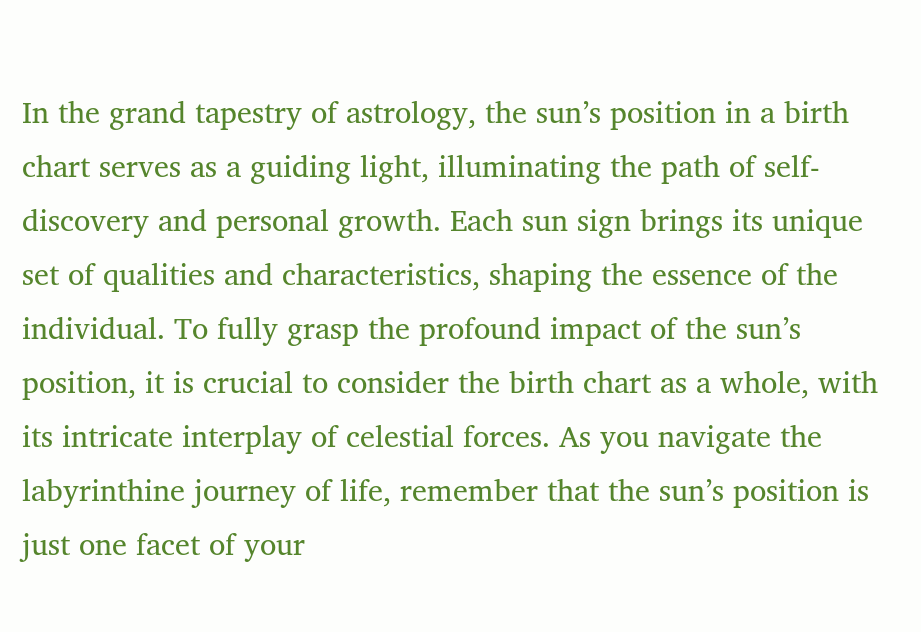In the grand tapestry of astrology, the sun’s position in a birth chart serves as a guiding light, illuminating the path of self-discovery and personal growth. Each sun sign brings its unique set of qualities and characteristics, shaping the essence of the individual. To fully grasp the profound impact of the sun’s position, it is crucial to consider the birth chart as a whole, with its intricate interplay of celestial forces. As you navigate the labyrinthine journey of life, remember that the sun’s position is just one facet of your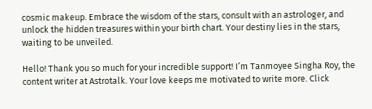cosmic makeup. Embrace the wisdom of the stars, consult with an astrologer, and unlock the hidden treasures within your birth chart. Your destiny lies in the stars, waiting to be unveiled.

Hello! Thank you so much for your incredible support! I’m Tanmoyee Singha Roy, the content writer at Astrotalk. Your love keeps me motivated to write more. Click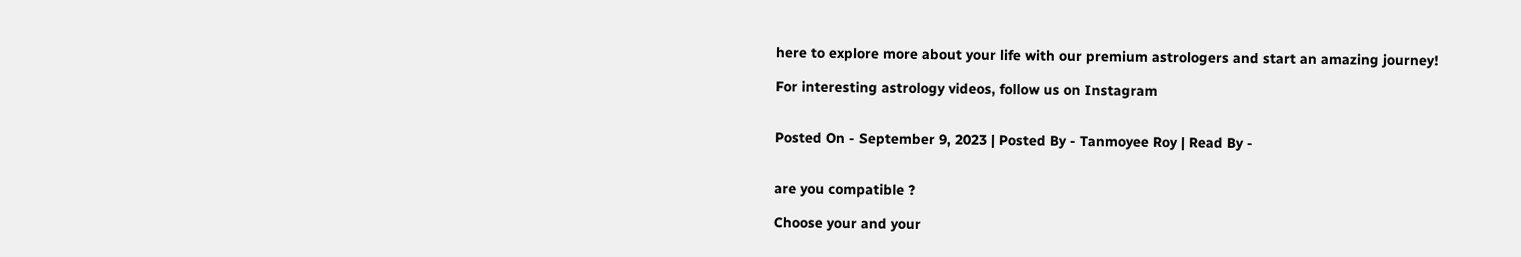here to explore more about your life with our premium astrologers and start an amazing journey!

For interesting astrology videos, follow us on Instagram


Posted On - September 9, 2023 | Posted By - Tanmoyee Roy | Read By -


are you compatible ?

Choose your and your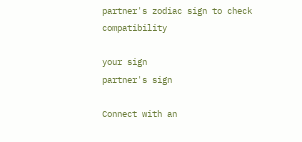partner's zodiac sign to check compatibility

your sign
partner's sign

Connect with an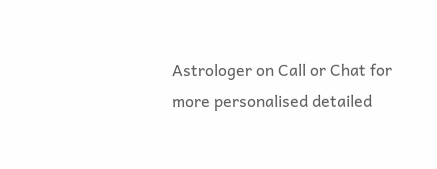Astrologer on Call or Chat for more personalised detailed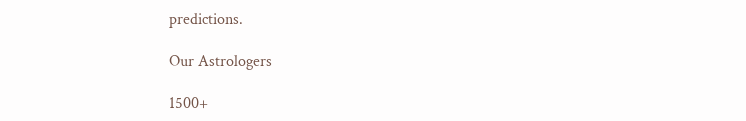predictions.

Our Astrologers

1500+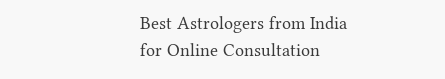Best Astrologers from India for Online Consultation